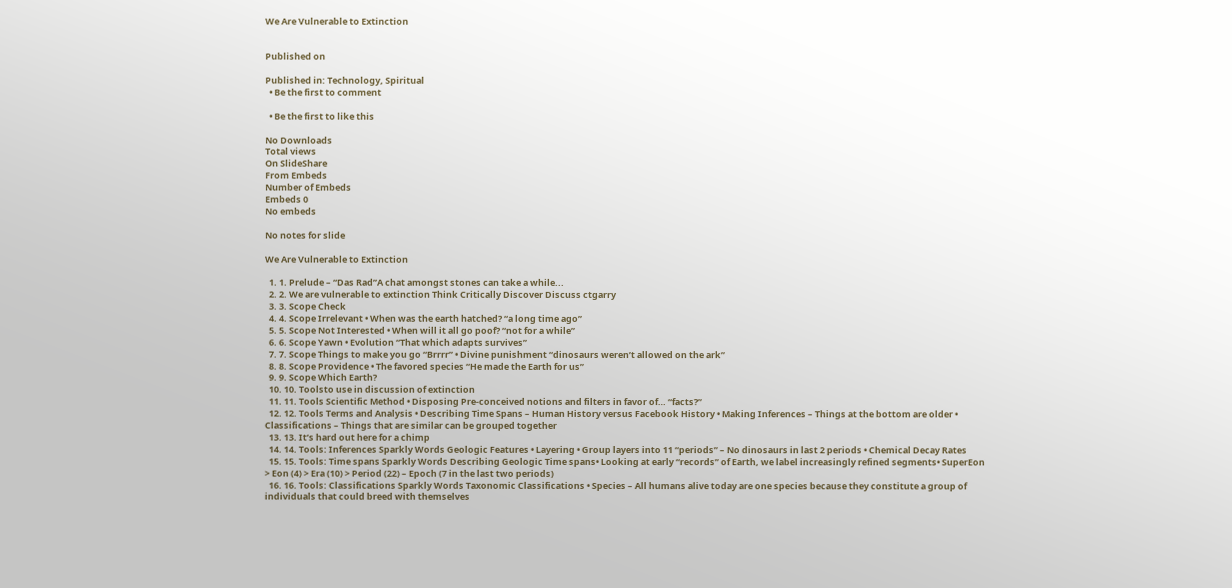We Are Vulnerable to Extinction


Published on

Published in: Technology, Spiritual
  • Be the first to comment

  • Be the first to like this

No Downloads
Total views
On SlideShare
From Embeds
Number of Embeds
Embeds 0
No embeds

No notes for slide

We Are Vulnerable to Extinction

  1. 1. Prelude – “Das Rad”A chat amongst stones can take a while...
  2. 2. We are vulnerable to extinction Think Critically Discover Discuss ctgarry
  3. 3. Scope Check
  4. 4. Scope Irrelevant • When was the earth hatched? “a long time ago”
  5. 5. Scope Not Interested • When will it all go poof? “not for a while”
  6. 6. Scope Yawn • Evolution “That which adapts survives”
  7. 7. Scope Things to make you go “Brrrr” • Divine punishment “dinosaurs weren’t allowed on the ark”
  8. 8. Scope Providence • The favored species “He made the Earth for us”
  9. 9. Scope Which Earth?
  10. 10. Toolsto use in discussion of extinction
  11. 11. Tools Scientific Method • Disposing Pre-conceived notions and filters in favor of… “facts?”
  12. 12. Tools Terms and Analysis • Describing Time Spans – Human History versus Facebook History • Making Inferences – Things at the bottom are older • Classifications – Things that are similar can be grouped together
  13. 13. It’s hard out here for a chimp
  14. 14. Tools: Inferences Sparkly Words Geologic Features • Layering • Group layers into 11 “periods” – No dinosaurs in last 2 periods • Chemical Decay Rates
  15. 15. Tools: Time spans Sparkly Words Describing Geologic Time spans• Looking at early “records” of Earth, we label increasingly refined segments• SuperEon > Eon (4) > Era (10) > Period (22) – Epoch (7 in the last two periods)
  16. 16. Tools: Classifications Sparkly Words Taxonomic Classifications • Species – All humans alive today are one species because they constitute a group of individuals that could breed with themselves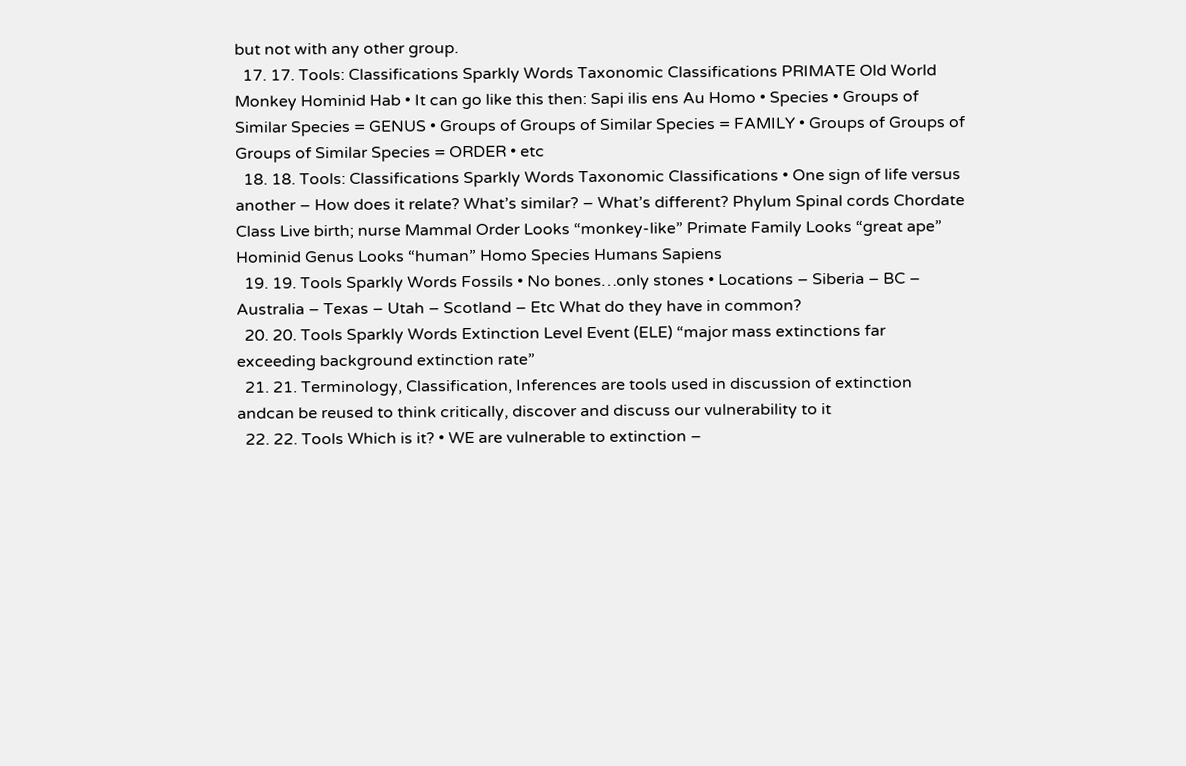but not with any other group.
  17. 17. Tools: Classifications Sparkly Words Taxonomic Classifications PRIMATE Old World Monkey Hominid Hab • It can go like this then: Sapi ilis ens Au Homo • Species • Groups of Similar Species = GENUS • Groups of Groups of Similar Species = FAMILY • Groups of Groups of Groups of Similar Species = ORDER • etc
  18. 18. Tools: Classifications Sparkly Words Taxonomic Classifications • One sign of life versus another – How does it relate? What’s similar? – What’s different? Phylum Spinal cords Chordate Class Live birth; nurse Mammal Order Looks “monkey-like” Primate Family Looks “great ape” Hominid Genus Looks “human” Homo Species Humans Sapiens
  19. 19. Tools Sparkly Words Fossils • No bones…only stones • Locations – Siberia – BC – Australia – Texas – Utah – Scotland – Etc What do they have in common?
  20. 20. Tools Sparkly Words Extinction Level Event (ELE) “major mass extinctions far exceeding background extinction rate”
  21. 21. Terminology, Classification, Inferences are tools used in discussion of extinction andcan be reused to think critically, discover and discuss our vulnerability to it
  22. 22. Tools Which is it? • WE are vulnerable to extinction –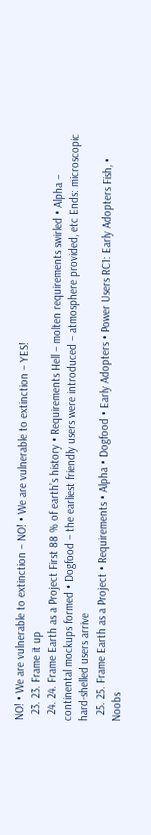NO! • We are vulnerable to extinction – NO! • We are vulnerable to extinction – YES!
  23. 23. Frame it up
  24. 24. Frame Earth as a Project First 88 % of earth’s history • Requirements Hell – molten requirements swirled • Alpha – continental mockups formed • Dogfood – the earliest friendly users were introduced – atmosphere provided, etc Ends: microscopic hard-shelled users arrive
  25. 25. Frame Earth as a Project • Requirements • Alpha • Dogfood • Early Adopters • Power Users RC1: Early Adopters Fish, • Noobs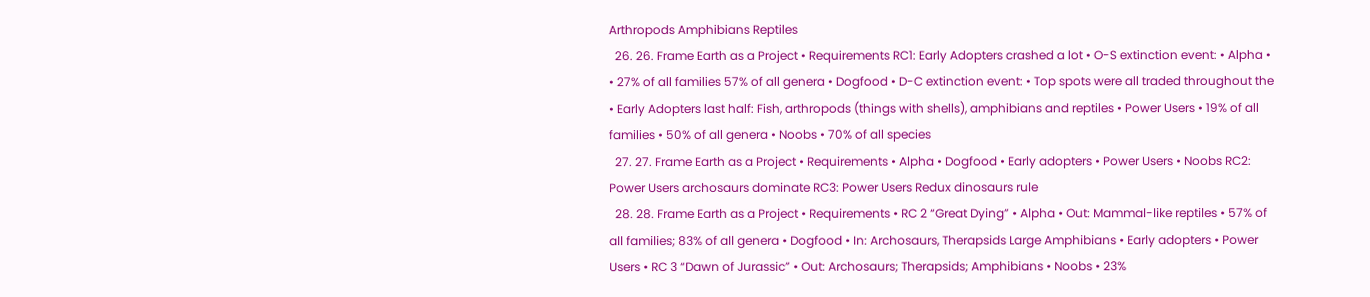Arthropods Amphibians Reptiles
  26. 26. Frame Earth as a Project • Requirements RC1: Early Adopters crashed a lot • O-S extinction event: • Alpha • • 27% of all families 57% of all genera • Dogfood • D-C extinction event: • Top spots were all traded throughout the • Early Adopters last half: Fish, arthropods (things with shells), amphibians and reptiles • Power Users • 19% of all families • 50% of all genera • Noobs • 70% of all species
  27. 27. Frame Earth as a Project • Requirements • Alpha • Dogfood • Early adopters • Power Users • Noobs RC2: Power Users archosaurs dominate RC3: Power Users Redux dinosaurs rule
  28. 28. Frame Earth as a Project • Requirements • RC 2 “Great Dying” • Alpha • Out: Mammal-like reptiles • 57% of all families; 83% of all genera • Dogfood • In: Archosaurs, Therapsids Large Amphibians • Early adopters • Power Users • RC 3 “Dawn of Jurassic” • Out: Archosaurs; Therapsids; Amphibians • Noobs • 23%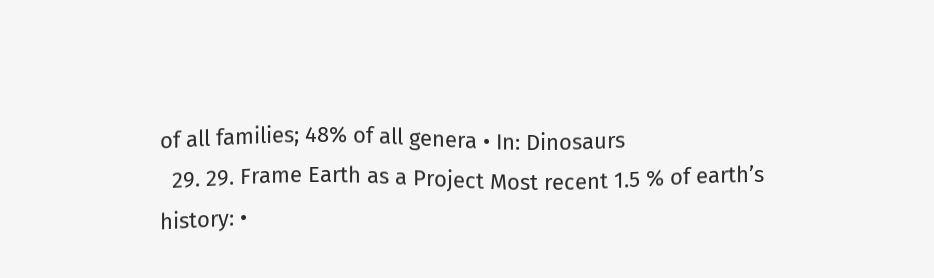of all families; 48% of all genera • In: Dinosaurs
  29. 29. Frame Earth as a Project Most recent 1.5 % of earth’s history: •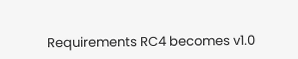Requirements RC4 becomes v1.0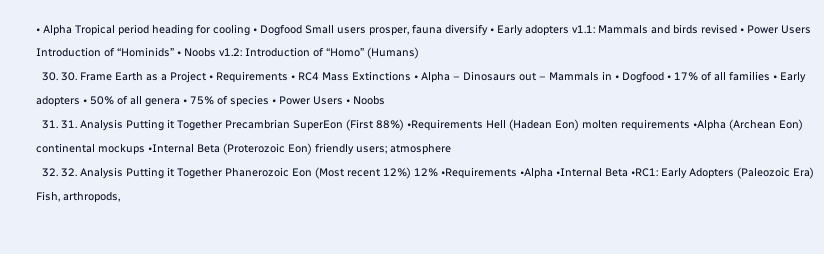• Alpha Tropical period heading for cooling • Dogfood Small users prosper, fauna diversify • Early adopters v1.1: Mammals and birds revised • Power Users Introduction of “Hominids” • Noobs v1.2: Introduction of “Homo” (Humans)
  30. 30. Frame Earth as a Project • Requirements • RC4 Mass Extinctions • Alpha – Dinosaurs out – Mammals in • Dogfood • 17% of all families • Early adopters • 50% of all genera • 75% of species • Power Users • Noobs
  31. 31. Analysis Putting it Together Precambrian SuperEon (First 88%) •Requirements Hell (Hadean Eon) molten requirements •Alpha (Archean Eon) continental mockups •Internal Beta (Proterozoic Eon) friendly users; atmosphere
  32. 32. Analysis Putting it Together Phanerozoic Eon (Most recent 12%) 12% •Requirements •Alpha •Internal Beta •RC1: Early Adopters (Paleozoic Era) Fish, arthropods,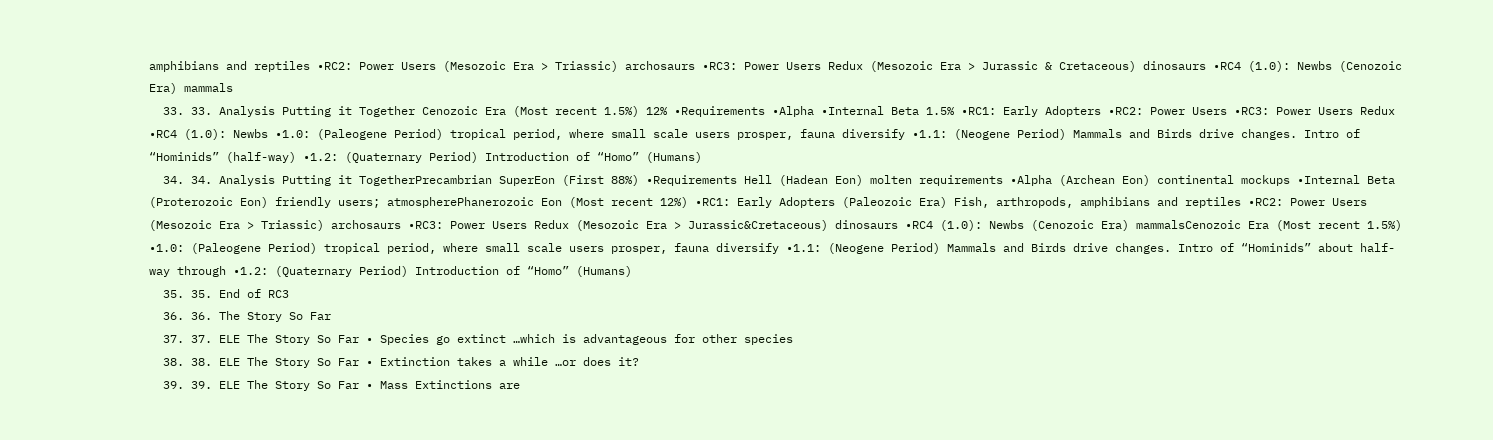amphibians and reptiles •RC2: Power Users (Mesozoic Era > Triassic) archosaurs •RC3: Power Users Redux (Mesozoic Era > Jurassic & Cretaceous) dinosaurs •RC4 (1.0): Newbs (Cenozoic Era) mammals
  33. 33. Analysis Putting it Together Cenozoic Era (Most recent 1.5%) 12% •Requirements •Alpha •Internal Beta 1.5% •RC1: Early Adopters •RC2: Power Users •RC3: Power Users Redux •RC4 (1.0): Newbs •1.0: (Paleogene Period) tropical period, where small scale users prosper, fauna diversify •1.1: (Neogene Period) Mammals and Birds drive changes. Intro of “Hominids” (half-way) •1.2: (Quaternary Period) Introduction of “Homo” (Humans)
  34. 34. Analysis Putting it TogetherPrecambrian SuperEon (First 88%) •Requirements Hell (Hadean Eon) molten requirements •Alpha (Archean Eon) continental mockups •Internal Beta (Proterozoic Eon) friendly users; atmospherePhanerozoic Eon (Most recent 12%) •RC1: Early Adopters (Paleozoic Era) Fish, arthropods, amphibians and reptiles •RC2: Power Users (Mesozoic Era > Triassic) archosaurs •RC3: Power Users Redux (Mesozoic Era > Jurassic&Cretaceous) dinosaurs •RC4 (1.0): Newbs (Cenozoic Era) mammalsCenozoic Era (Most recent 1.5%) •1.0: (Paleogene Period) tropical period, where small scale users prosper, fauna diversify •1.1: (Neogene Period) Mammals and Birds drive changes. Intro of “Hominids” about half-way through •1.2: (Quaternary Period) Introduction of “Homo” (Humans)
  35. 35. End of RC3
  36. 36. The Story So Far
  37. 37. ELE The Story So Far • Species go extinct …which is advantageous for other species
  38. 38. ELE The Story So Far • Extinction takes a while …or does it?
  39. 39. ELE The Story So Far • Mass Extinctions are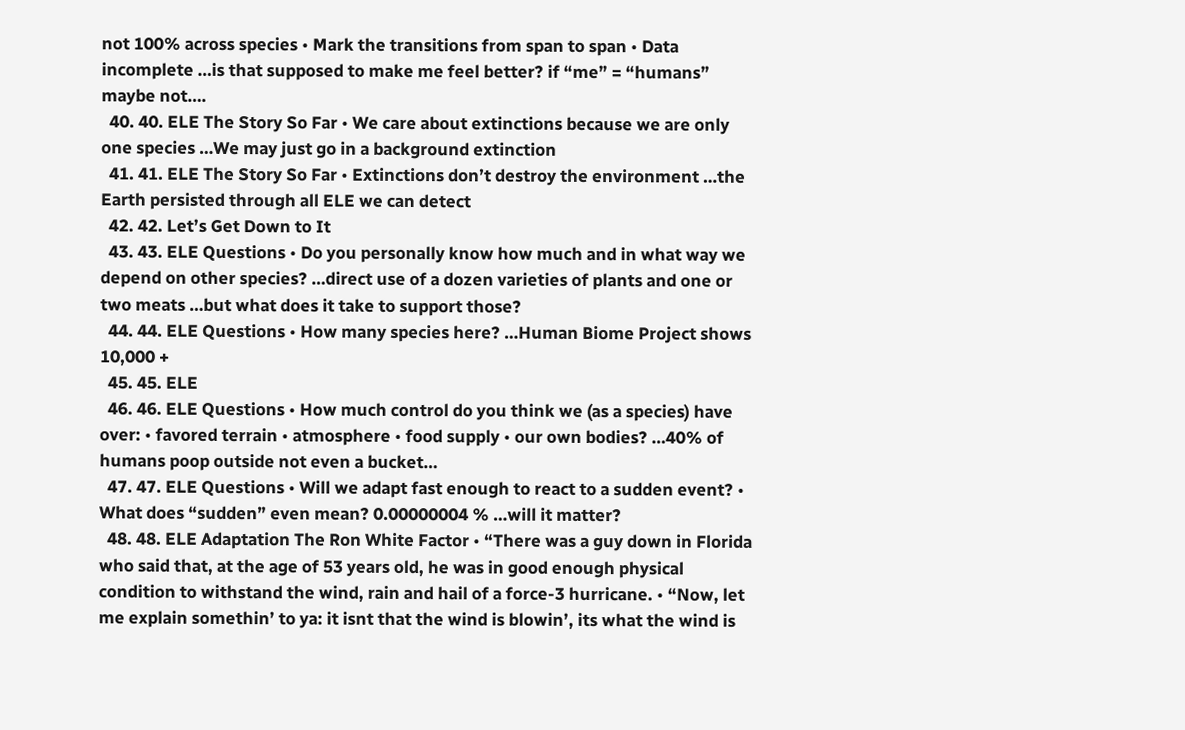not 100% across species • Mark the transitions from span to span • Data incomplete …is that supposed to make me feel better? if “me” = “humans” maybe not….
  40. 40. ELE The Story So Far • We care about extinctions because we are only one species …We may just go in a background extinction
  41. 41. ELE The Story So Far • Extinctions don’t destroy the environment …the Earth persisted through all ELE we can detect
  42. 42. Let’s Get Down to It
  43. 43. ELE Questions • Do you personally know how much and in what way we depend on other species? …direct use of a dozen varieties of plants and one or two meats …but what does it take to support those?
  44. 44. ELE Questions • How many species here? …Human Biome Project shows 10,000 +
  45. 45. ELE
  46. 46. ELE Questions • How much control do you think we (as a species) have over: • favored terrain • atmosphere • food supply • our own bodies? …40% of humans poop outside not even a bucket…
  47. 47. ELE Questions • Will we adapt fast enough to react to a sudden event? • What does “sudden” even mean? 0.00000004 % …will it matter?
  48. 48. ELE Adaptation The Ron White Factor • “There was a guy down in Florida who said that, at the age of 53 years old, he was in good enough physical condition to withstand the wind, rain and hail of a force-3 hurricane. • “Now, let me explain somethin’ to ya: it isnt that the wind is blowin’, its what the wind is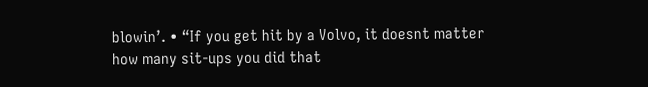blowin’. • “If you get hit by a Volvo, it doesnt matter how many sit-ups you did that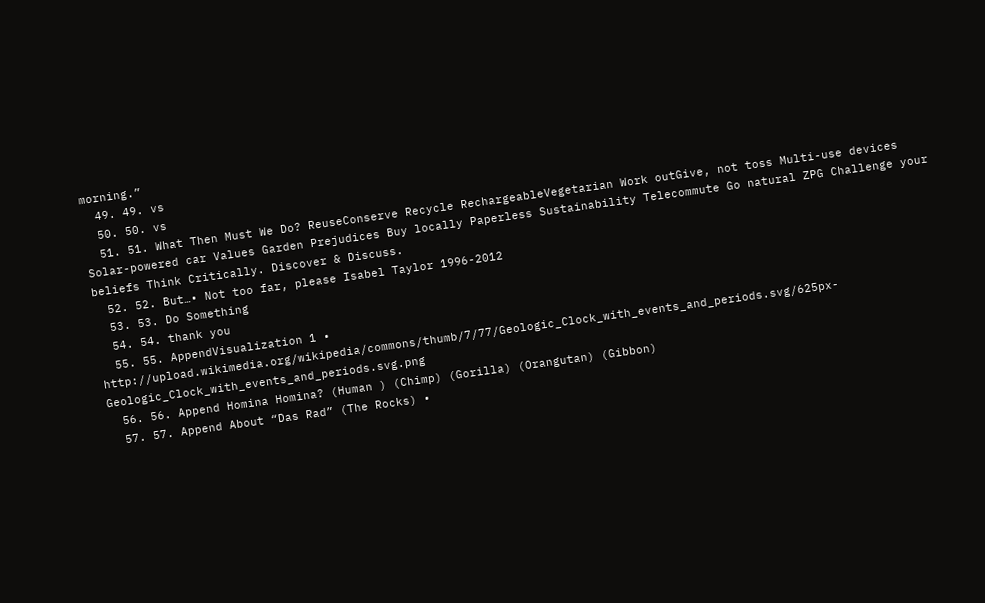morning.”
  49. 49. vs
  50. 50. vs
  51. 51. What Then Must We Do? ReuseConserve Recycle RechargeableVegetarian Work outGive, not toss Multi-use devices Solar-powered car Values Garden Prejudices Buy locally Paperless Sustainability Telecommute Go natural ZPG Challenge your beliefs Think Critically. Discover & Discuss.
  52. 52. But…• Not too far, please Isabel Taylor 1996-2012
  53. 53. Do Something
  54. 54. thank you
  55. 55. AppendVisualization 1 • http://upload.wikimedia.org/wikipedia/commons/thumb/7/77/Geologic_Clock_with_events_and_periods.svg/625px-Geologic_Clock_with_events_and_periods.svg.png
  56. 56. Append Homina Homina? (Human ) (Chimp) (Gorilla) (Orangutan) (Gibbon)
  57. 57. Append About “Das Rad” (The Rocks) •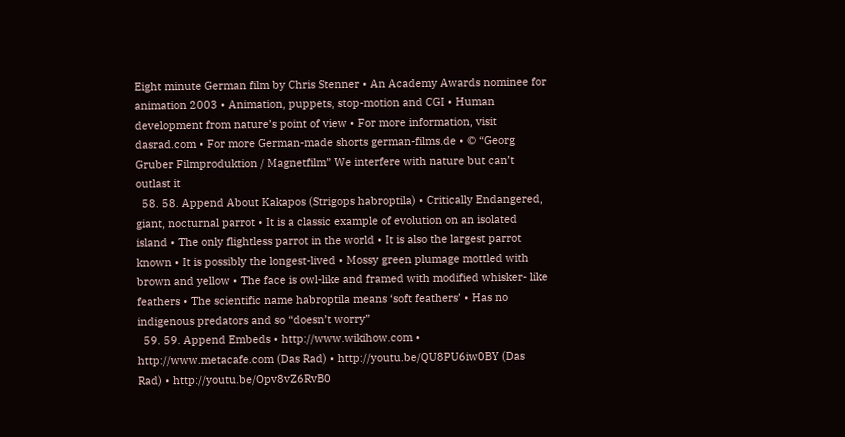Eight minute German film by Chris Stenner • An Academy Awards nominee for animation 2003 • Animation, puppets, stop-motion and CGI • Human development from nature’s point of view • For more information, visit dasrad.com • For more German-made shorts german-films.de • © “Georg Gruber Filmproduktion / Magnetfilm” We interfere with nature but can’t outlast it
  58. 58. Append About Kakapos (Strigops habroptila) • Critically Endangered, giant, nocturnal parrot • It is a classic example of evolution on an isolated island • The only flightless parrot in the world • It is also the largest parrot known • It is possibly the longest-lived • Mossy green plumage mottled with brown and yellow • The face is owl-like and framed with modified whisker- like feathers • The scientific name habroptila means ‘soft feathers’ • Has no indigenous predators and so “doesn’t worry”
  59. 59. Append Embeds • http://www.wikihow.com • http://www.metacafe.com (Das Rad) • http://youtu.be/QU8PU6iw0BY (Das Rad) • http://youtu.be/Opv8vZ6RvB0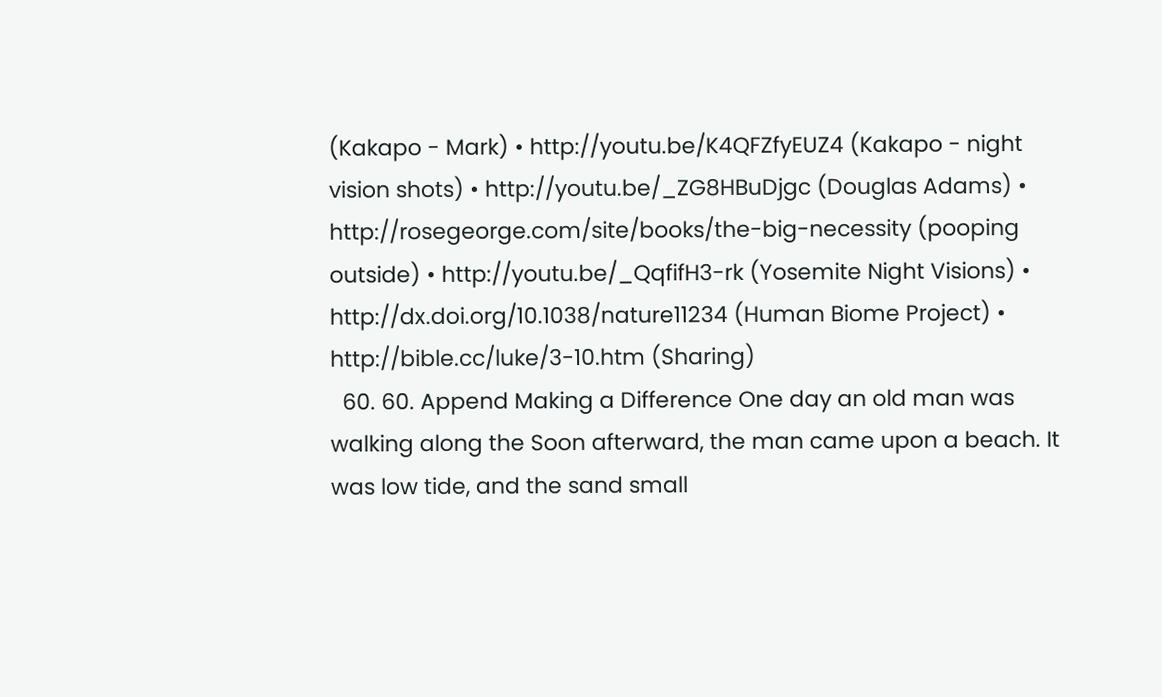(Kakapo - Mark) • http://youtu.be/K4QFZfyEUZ4 (Kakapo - night vision shots) • http://youtu.be/_ZG8HBuDjgc (Douglas Adams) • http://rosegeorge.com/site/books/the-big-necessity (pooping outside) • http://youtu.be/_QqfifH3-rk (Yosemite Night Visions) • http://dx.doi.org/10.1038/nature11234 (Human Biome Project) • http://bible.cc/luke/3-10.htm (Sharing)
  60. 60. Append Making a Difference One day an old man was walking along the Soon afterward, the man came upon a beach. It was low tide, and the sand small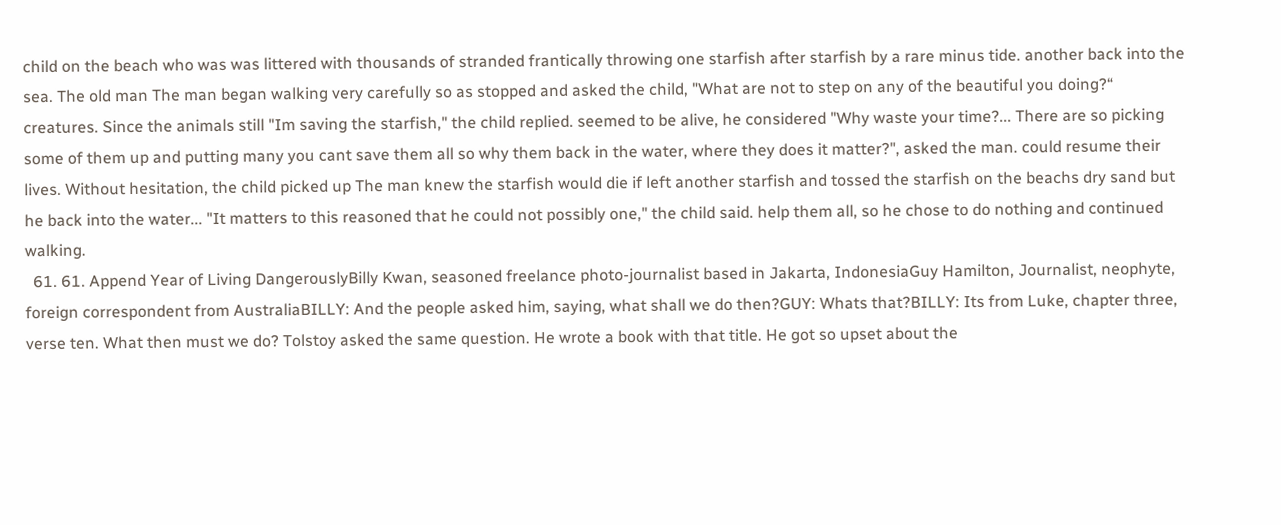child on the beach who was was littered with thousands of stranded frantically throwing one starfish after starfish by a rare minus tide. another back into the sea. The old man The man began walking very carefully so as stopped and asked the child, "What are not to step on any of the beautiful you doing?“ creatures. Since the animals still "Im saving the starfish," the child replied. seemed to be alive, he considered "Why waste your time?... There are so picking some of them up and putting many you cant save them all so why them back in the water, where they does it matter?", asked the man. could resume their lives. Without hesitation, the child picked up The man knew the starfish would die if left another starfish and tossed the starfish on the beachs dry sand but he back into the water... "It matters to this reasoned that he could not possibly one," the child said. help them all, so he chose to do nothing and continued walking.
  61. 61. Append Year of Living DangerouslyBilly Kwan, seasoned freelance photo-journalist based in Jakarta, IndonesiaGuy Hamilton, Journalist, neophyte, foreign correspondent from AustraliaBILLY: And the people asked him, saying, what shall we do then?GUY: Whats that?BILLY: Its from Luke, chapter three, verse ten. What then must we do? Tolstoy asked the same question. He wrote a book with that title. He got so upset about the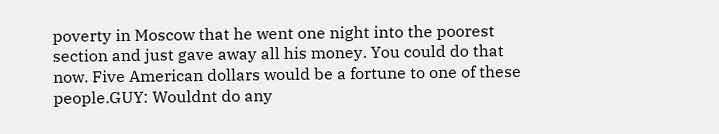poverty in Moscow that he went one night into the poorest section and just gave away all his money. You could do that now. Five American dollars would be a fortune to one of these people.GUY: Wouldnt do any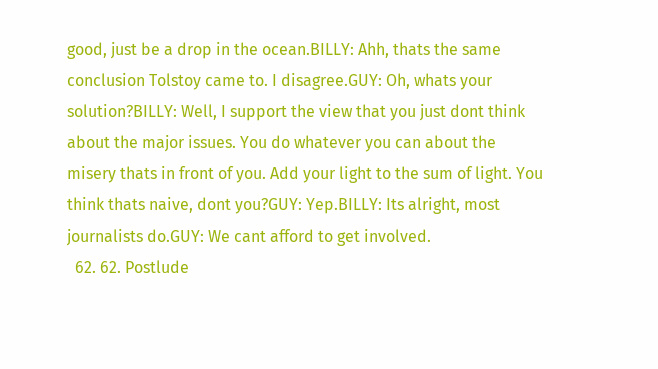good, just be a drop in the ocean.BILLY: Ahh, thats the same conclusion Tolstoy came to. I disagree.GUY: Oh, whats your solution?BILLY: Well, I support the view that you just dont think about the major issues. You do whatever you can about the misery thats in front of you. Add your light to the sum of light. You think thats naive, dont you?GUY: Yep.BILLY: Its alright, most journalists do.GUY: We cant afford to get involved.
  62. 62. Postlude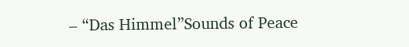– “Das Himmel”Sounds of Peace